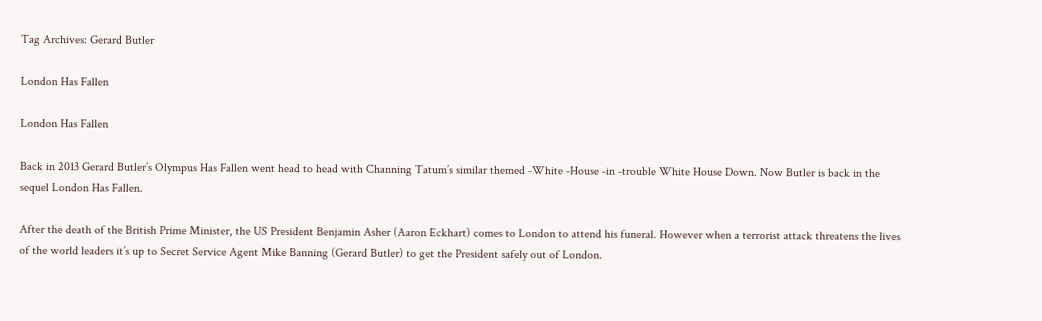Tag Archives: Gerard Butler

London Has Fallen

London Has Fallen

Back in 2013 Gerard Butler’s Olympus Has Fallen went head to head with Channing Tatum’s similar themed -White -House -in -trouble White House Down. Now Butler is back in the sequel London Has Fallen.

After the death of the British Prime Minister, the US President Benjamin Asher (Aaron Eckhart) comes to London to attend his funeral. However when a terrorist attack threatens the lives of the world leaders it’s up to Secret Service Agent Mike Banning (Gerard Butler) to get the President safely out of London.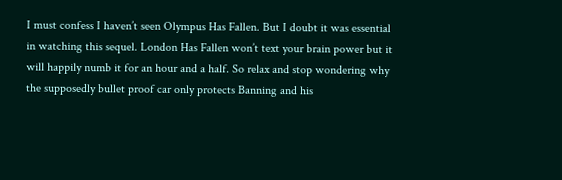I must confess I haven’t seen Olympus Has Fallen. But I doubt it was essential in watching this sequel. London Has Fallen won’t text your brain power but it will happily numb it for an hour and a half. So relax and stop wondering why the supposedly bullet proof car only protects Banning and his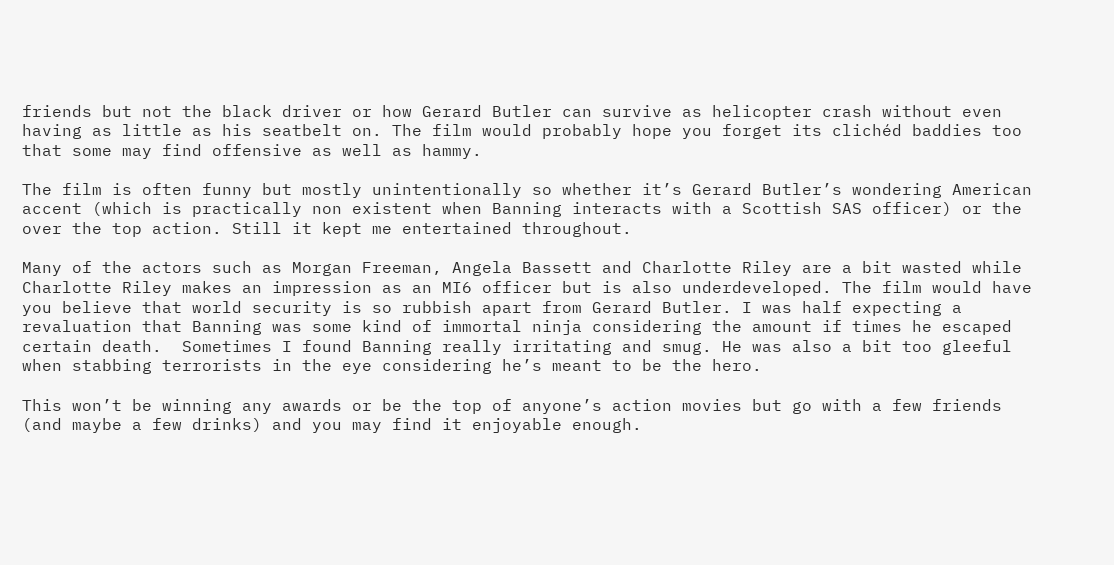friends but not the black driver or how Gerard Butler can survive as helicopter crash without even having as little as his seatbelt on. The film would probably hope you forget its clichéd baddies too that some may find offensive as well as hammy.

The film is often funny but mostly unintentionally so whether it’s Gerard Butler’s wondering American accent (which is practically non existent when Banning interacts with a Scottish SAS officer) or the over the top action. Still it kept me entertained throughout.

Many of the actors such as Morgan Freeman, Angela Bassett and Charlotte Riley are a bit wasted while Charlotte Riley makes an impression as an MI6 officer but is also underdeveloped. The film would have you believe that world security is so rubbish apart from Gerard Butler. I was half expecting a revaluation that Banning was some kind of immortal ninja considering the amount if times he escaped certain death.  Sometimes I found Banning really irritating and smug. He was also a bit too gleeful when stabbing terrorists in the eye considering he’s meant to be the hero.

This won’t be winning any awards or be the top of anyone’s action movies but go with a few friends (and maybe a few drinks) and you may find it enjoyable enough.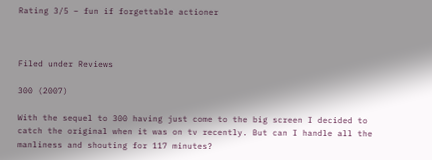Rating 3/5 – fun if forgettable actioner



Filed under Reviews

300 (2007)

With the sequel to 300 having just come to the big screen I decided to catch the original when it was on tv recently. But can I handle all the manliness and shouting for 117 minutes?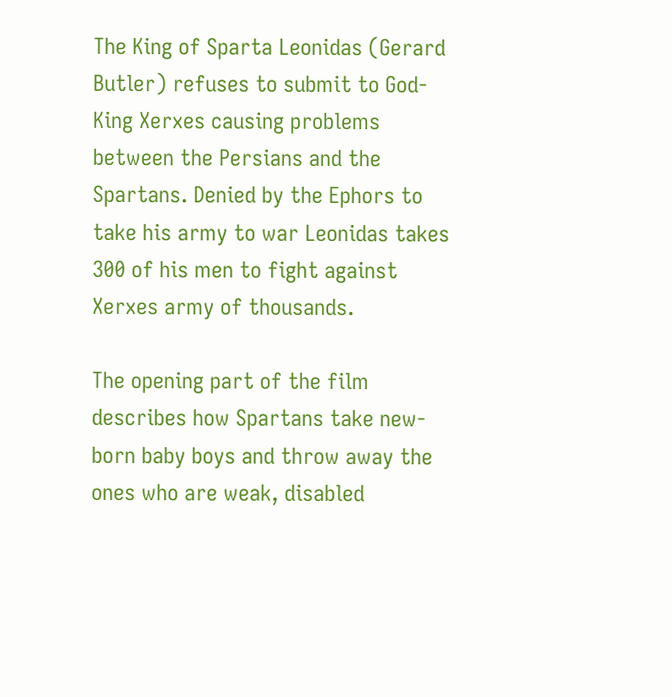The King of Sparta Leonidas (Gerard Butler) refuses to submit to God-King Xerxes causing problems between the Persians and the Spartans. Denied by the Ephors to take his army to war Leonidas takes 300 of his men to fight against Xerxes army of thousands.

The opening part of the film describes how Spartans take new-born baby boys and throw away the ones who are weak, disabled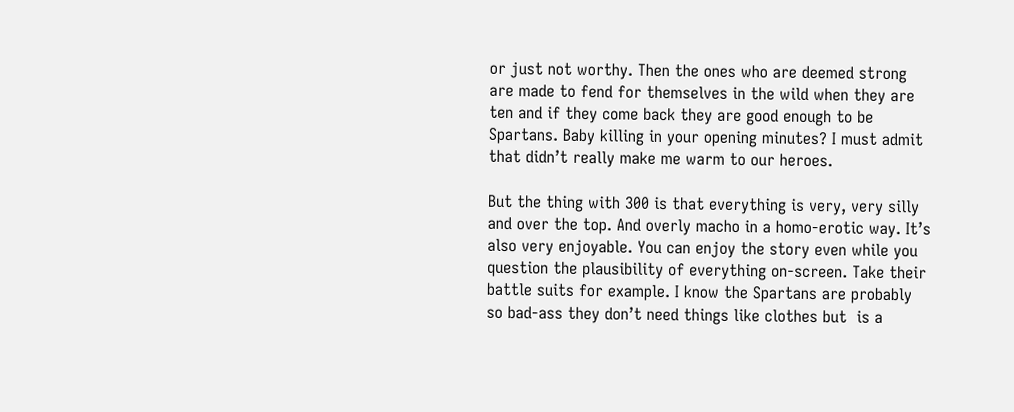or just not worthy. Then the ones who are deemed strong are made to fend for themselves in the wild when they are ten and if they come back they are good enough to be Spartans. Baby killing in your opening minutes? I must admit that didn’t really make me warm to our heroes.

But the thing with 300 is that everything is very, very silly and over the top. And overly macho in a homo-erotic way. It’s also very enjoyable. You can enjoy the story even while you question the plausibility of everything on-screen. Take their battle suits for example. I know the Spartans are probably so bad-ass they don’t need things like clothes but  is a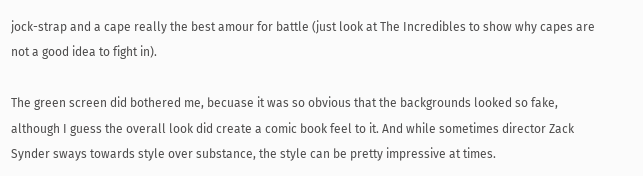jock-strap and a cape really the best amour for battle (just look at The Incredibles to show why capes are not a good idea to fight in).

The green screen did bothered me, becuase it was so obvious that the backgrounds looked so fake, although I guess the overall look did create a comic book feel to it. And while sometimes director Zack Synder sways towards style over substance, the style can be pretty impressive at times.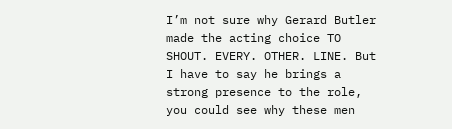I’m not sure why Gerard Butler made the acting choice TO SHOUT. EVERY. OTHER. LINE. But I have to say he brings a strong presence to the role, you could see why these men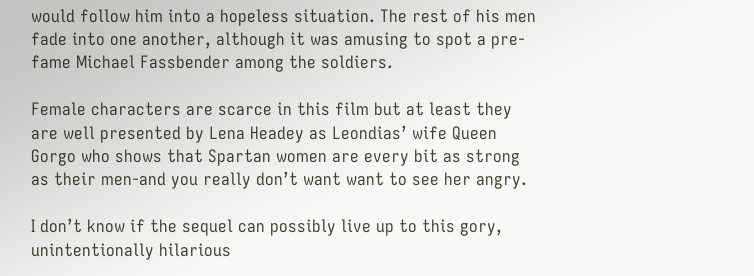would follow him into a hopeless situation. The rest of his men fade into one another, although it was amusing to spot a pre-fame Michael Fassbender among the soldiers.

Female characters are scarce in this film but at least they are well presented by Lena Headey as Leondias’ wife Queen Gorgo who shows that Spartan women are every bit as strong as their men-and you really don’t want want to see her angry.

I don’t know if the sequel can possibly live up to this gory, unintentionally hilarious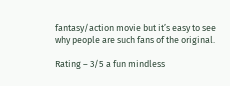fantasy/action movie but it’s easy to see why people are such fans of the original.

Rating – 3/5 a fun mindless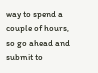way to spend a couple of hours, so go ahead and submit to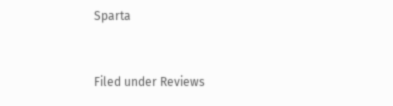Sparta


Filed under Reviews